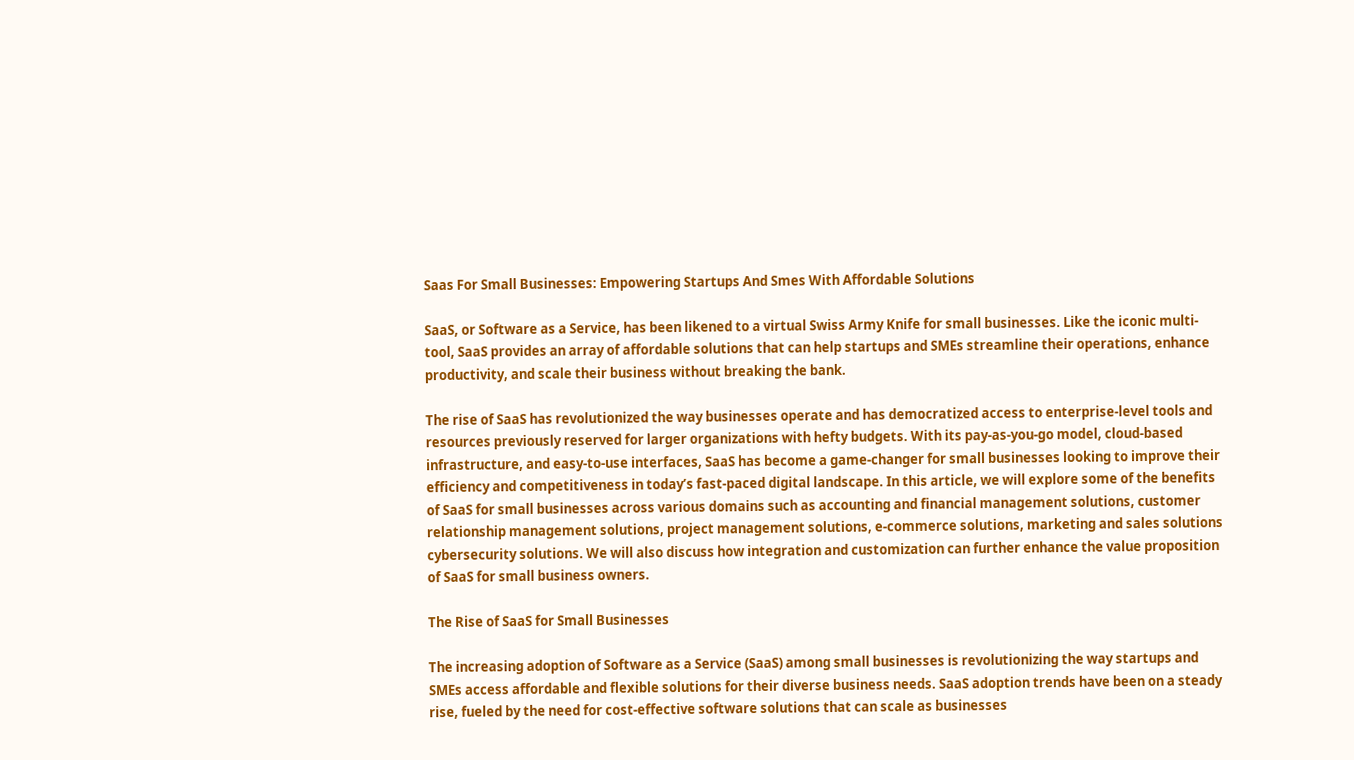Saas For Small Businesses: Empowering Startups And Smes With Affordable Solutions

SaaS, or Software as a Service, has been likened to a virtual Swiss Army Knife for small businesses. Like the iconic multi-tool, SaaS provides an array of affordable solutions that can help startups and SMEs streamline their operations, enhance productivity, and scale their business without breaking the bank.

The rise of SaaS has revolutionized the way businesses operate and has democratized access to enterprise-level tools and resources previously reserved for larger organizations with hefty budgets. With its pay-as-you-go model, cloud-based infrastructure, and easy-to-use interfaces, SaaS has become a game-changer for small businesses looking to improve their efficiency and competitiveness in today’s fast-paced digital landscape. In this article, we will explore some of the benefits of SaaS for small businesses across various domains such as accounting and financial management solutions, customer relationship management solutions, project management solutions, e-commerce solutions, marketing and sales solutions cybersecurity solutions. We will also discuss how integration and customization can further enhance the value proposition of SaaS for small business owners.

The Rise of SaaS for Small Businesses

The increasing adoption of Software as a Service (SaaS) among small businesses is revolutionizing the way startups and SMEs access affordable and flexible solutions for their diverse business needs. SaaS adoption trends have been on a steady rise, fueled by the need for cost-effective software solutions that can scale as businesses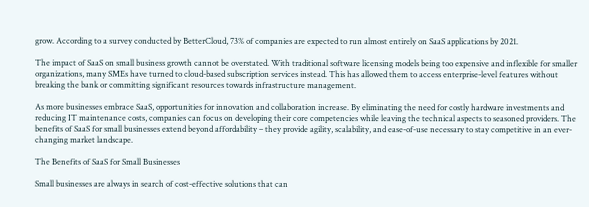grow. According to a survey conducted by BetterCloud, 73% of companies are expected to run almost entirely on SaaS applications by 2021.

The impact of SaaS on small business growth cannot be overstated. With traditional software licensing models being too expensive and inflexible for smaller organizations, many SMEs have turned to cloud-based subscription services instead. This has allowed them to access enterprise-level features without breaking the bank or committing significant resources towards infrastructure management.

As more businesses embrace SaaS, opportunities for innovation and collaboration increase. By eliminating the need for costly hardware investments and reducing IT maintenance costs, companies can focus on developing their core competencies while leaving the technical aspects to seasoned providers. The benefits of SaaS for small businesses extend beyond affordability – they provide agility, scalability, and ease-of-use necessary to stay competitive in an ever-changing market landscape.

The Benefits of SaaS for Small Businesses

Small businesses are always in search of cost-effective solutions that can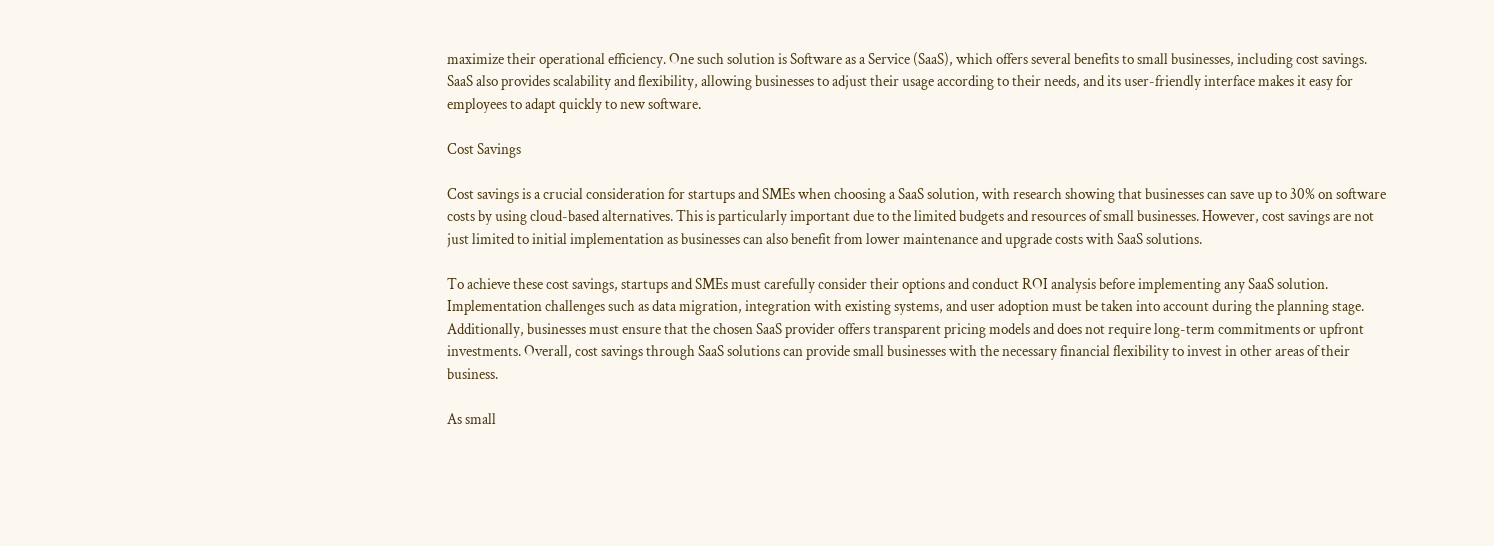maximize their operational efficiency. One such solution is Software as a Service (SaaS), which offers several benefits to small businesses, including cost savings. SaaS also provides scalability and flexibility, allowing businesses to adjust their usage according to their needs, and its user-friendly interface makes it easy for employees to adapt quickly to new software.

Cost Savings

Cost savings is a crucial consideration for startups and SMEs when choosing a SaaS solution, with research showing that businesses can save up to 30% on software costs by using cloud-based alternatives. This is particularly important due to the limited budgets and resources of small businesses. However, cost savings are not just limited to initial implementation as businesses can also benefit from lower maintenance and upgrade costs with SaaS solutions.

To achieve these cost savings, startups and SMEs must carefully consider their options and conduct ROI analysis before implementing any SaaS solution. Implementation challenges such as data migration, integration with existing systems, and user adoption must be taken into account during the planning stage. Additionally, businesses must ensure that the chosen SaaS provider offers transparent pricing models and does not require long-term commitments or upfront investments. Overall, cost savings through SaaS solutions can provide small businesses with the necessary financial flexibility to invest in other areas of their business.

As small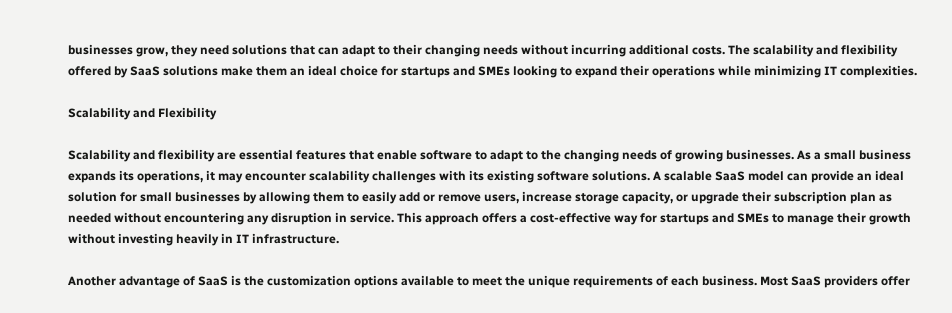businesses grow, they need solutions that can adapt to their changing needs without incurring additional costs. The scalability and flexibility offered by SaaS solutions make them an ideal choice for startups and SMEs looking to expand their operations while minimizing IT complexities.

Scalability and Flexibility

Scalability and flexibility are essential features that enable software to adapt to the changing needs of growing businesses. As a small business expands its operations, it may encounter scalability challenges with its existing software solutions. A scalable SaaS model can provide an ideal solution for small businesses by allowing them to easily add or remove users, increase storage capacity, or upgrade their subscription plan as needed without encountering any disruption in service. This approach offers a cost-effective way for startups and SMEs to manage their growth without investing heavily in IT infrastructure.

Another advantage of SaaS is the customization options available to meet the unique requirements of each business. Most SaaS providers offer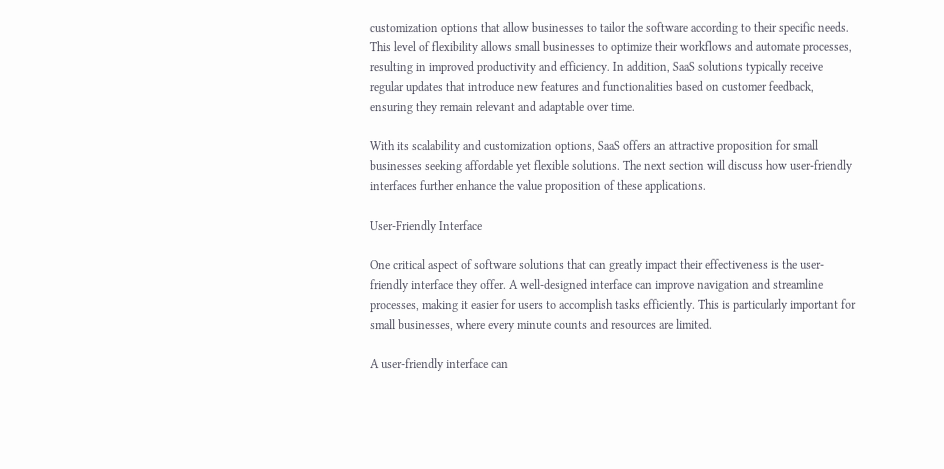customization options that allow businesses to tailor the software according to their specific needs. This level of flexibility allows small businesses to optimize their workflows and automate processes, resulting in improved productivity and efficiency. In addition, SaaS solutions typically receive regular updates that introduce new features and functionalities based on customer feedback, ensuring they remain relevant and adaptable over time.

With its scalability and customization options, SaaS offers an attractive proposition for small businesses seeking affordable yet flexible solutions. The next section will discuss how user-friendly interfaces further enhance the value proposition of these applications.

User-Friendly Interface

One critical aspect of software solutions that can greatly impact their effectiveness is the user-friendly interface they offer. A well-designed interface can improve navigation and streamline processes, making it easier for users to accomplish tasks efficiently. This is particularly important for small businesses, where every minute counts and resources are limited.

A user-friendly interface can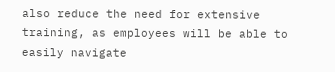also reduce the need for extensive training, as employees will be able to easily navigate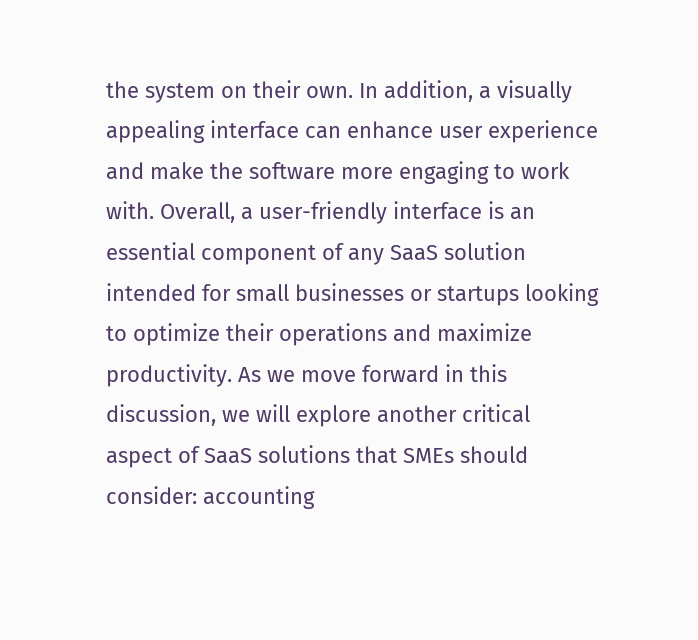the system on their own. In addition, a visually appealing interface can enhance user experience and make the software more engaging to work with. Overall, a user-friendly interface is an essential component of any SaaS solution intended for small businesses or startups looking to optimize their operations and maximize productivity. As we move forward in this discussion, we will explore another critical aspect of SaaS solutions that SMEs should consider: accounting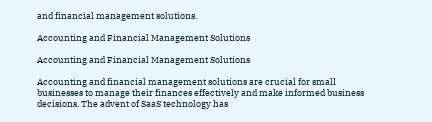and financial management solutions.

Accounting and Financial Management Solutions

Accounting and Financial Management Solutions

Accounting and financial management solutions are crucial for small businesses to manage their finances effectively and make informed business decisions. The advent of SaaS technology has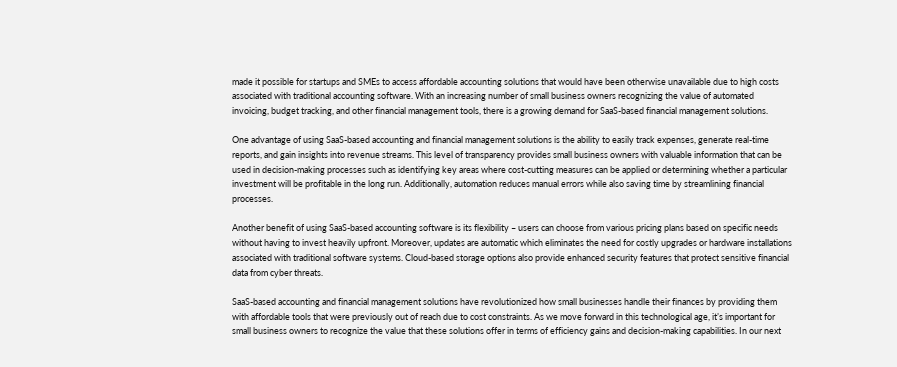made it possible for startups and SMEs to access affordable accounting solutions that would have been otherwise unavailable due to high costs associated with traditional accounting software. With an increasing number of small business owners recognizing the value of automated invoicing, budget tracking, and other financial management tools, there is a growing demand for SaaS-based financial management solutions.

One advantage of using SaaS-based accounting and financial management solutions is the ability to easily track expenses, generate real-time reports, and gain insights into revenue streams. This level of transparency provides small business owners with valuable information that can be used in decision-making processes such as identifying key areas where cost-cutting measures can be applied or determining whether a particular investment will be profitable in the long run. Additionally, automation reduces manual errors while also saving time by streamlining financial processes.

Another benefit of using SaaS-based accounting software is its flexibility – users can choose from various pricing plans based on specific needs without having to invest heavily upfront. Moreover, updates are automatic which eliminates the need for costly upgrades or hardware installations associated with traditional software systems. Cloud-based storage options also provide enhanced security features that protect sensitive financial data from cyber threats.

SaaS-based accounting and financial management solutions have revolutionized how small businesses handle their finances by providing them with affordable tools that were previously out of reach due to cost constraints. As we move forward in this technological age, it’s important for small business owners to recognize the value that these solutions offer in terms of efficiency gains and decision-making capabilities. In our next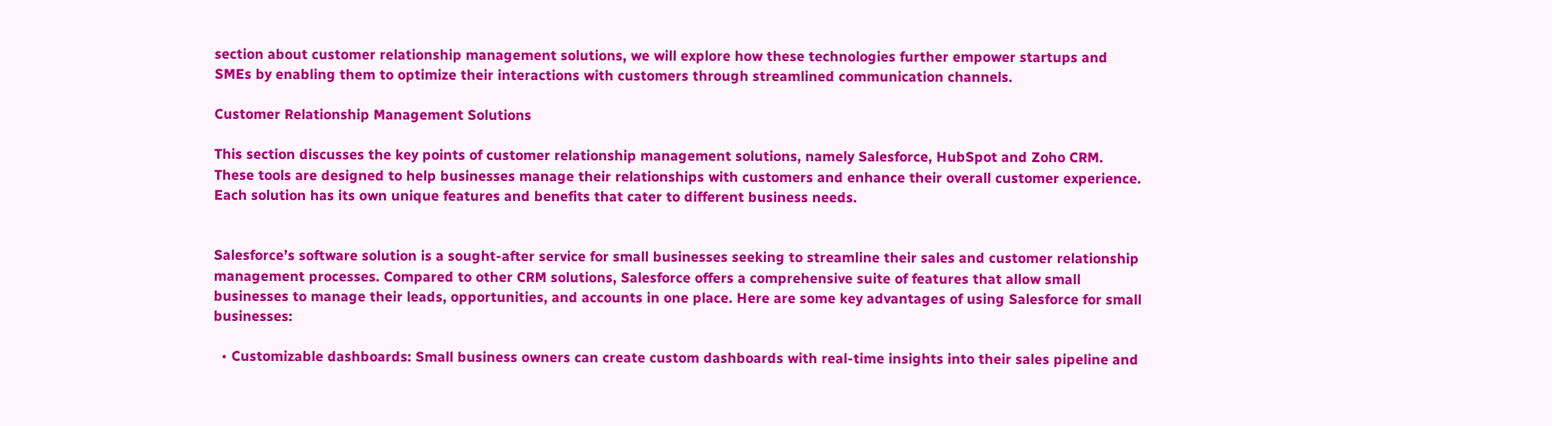section about customer relationship management solutions, we will explore how these technologies further empower startups and SMEs by enabling them to optimize their interactions with customers through streamlined communication channels.

Customer Relationship Management Solutions

This section discusses the key points of customer relationship management solutions, namely Salesforce, HubSpot and Zoho CRM. These tools are designed to help businesses manage their relationships with customers and enhance their overall customer experience. Each solution has its own unique features and benefits that cater to different business needs.


Salesforce’s software solution is a sought-after service for small businesses seeking to streamline their sales and customer relationship management processes. Compared to other CRM solutions, Salesforce offers a comprehensive suite of features that allow small businesses to manage their leads, opportunities, and accounts in one place. Here are some key advantages of using Salesforce for small businesses:

  • Customizable dashboards: Small business owners can create custom dashboards with real-time insights into their sales pipeline and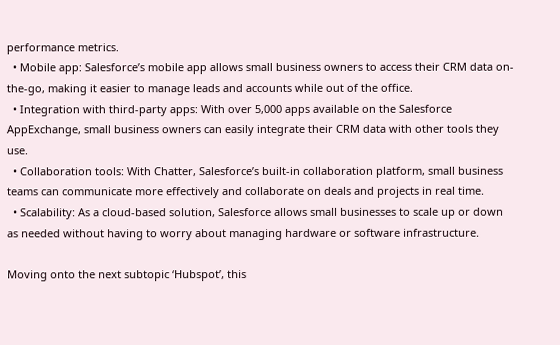performance metrics.
  • Mobile app: Salesforce’s mobile app allows small business owners to access their CRM data on-the-go, making it easier to manage leads and accounts while out of the office.
  • Integration with third-party apps: With over 5,000 apps available on the Salesforce AppExchange, small business owners can easily integrate their CRM data with other tools they use.
  • Collaboration tools: With Chatter, Salesforce’s built-in collaboration platform, small business teams can communicate more effectively and collaborate on deals and projects in real time.
  • Scalability: As a cloud-based solution, Salesforce allows small businesses to scale up or down as needed without having to worry about managing hardware or software infrastructure.

Moving onto the next subtopic ‘Hubspot’, this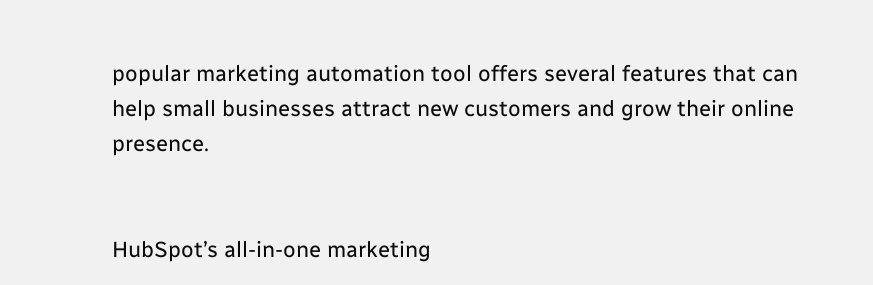popular marketing automation tool offers several features that can help small businesses attract new customers and grow their online presence.


HubSpot’s all-in-one marketing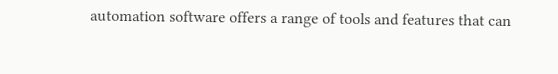automation software offers a range of tools and features that can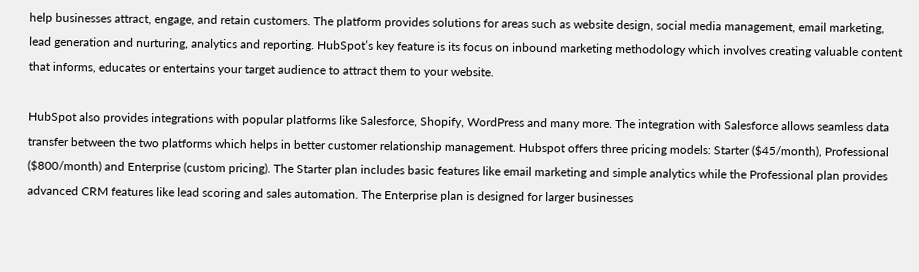help businesses attract, engage, and retain customers. The platform provides solutions for areas such as website design, social media management, email marketing, lead generation and nurturing, analytics and reporting. HubSpot’s key feature is its focus on inbound marketing methodology which involves creating valuable content that informs, educates or entertains your target audience to attract them to your website.

HubSpot also provides integrations with popular platforms like Salesforce, Shopify, WordPress and many more. The integration with Salesforce allows seamless data transfer between the two platforms which helps in better customer relationship management. Hubspot offers three pricing models: Starter ($45/month), Professional ($800/month) and Enterprise (custom pricing). The Starter plan includes basic features like email marketing and simple analytics while the Professional plan provides advanced CRM features like lead scoring and sales automation. The Enterprise plan is designed for larger businesses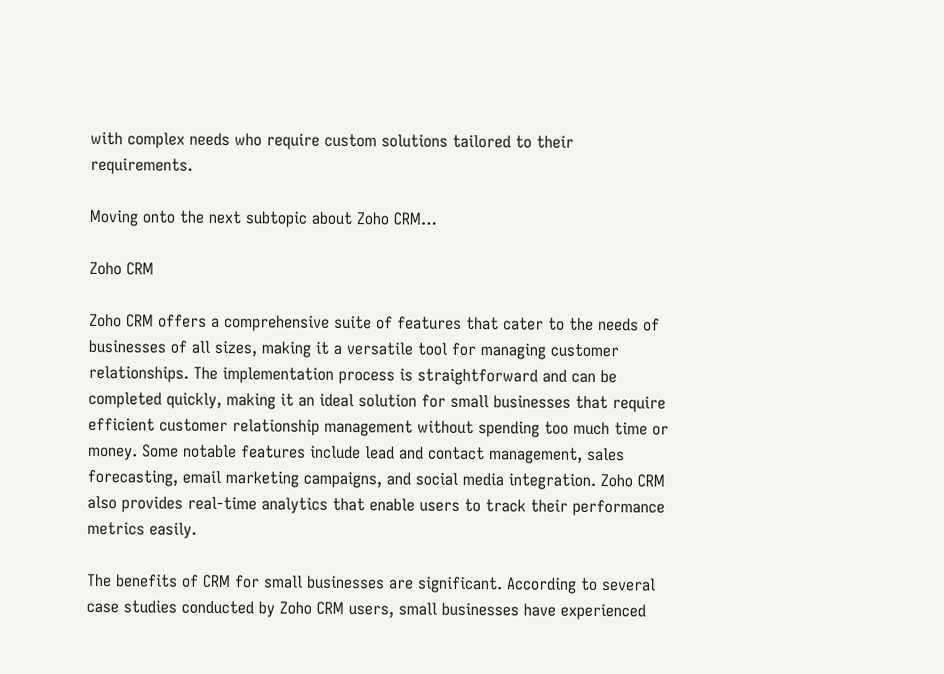with complex needs who require custom solutions tailored to their requirements.

Moving onto the next subtopic about Zoho CRM…

Zoho CRM

Zoho CRM offers a comprehensive suite of features that cater to the needs of businesses of all sizes, making it a versatile tool for managing customer relationships. The implementation process is straightforward and can be completed quickly, making it an ideal solution for small businesses that require efficient customer relationship management without spending too much time or money. Some notable features include lead and contact management, sales forecasting, email marketing campaigns, and social media integration. Zoho CRM also provides real-time analytics that enable users to track their performance metrics easily.

The benefits of CRM for small businesses are significant. According to several case studies conducted by Zoho CRM users, small businesses have experienced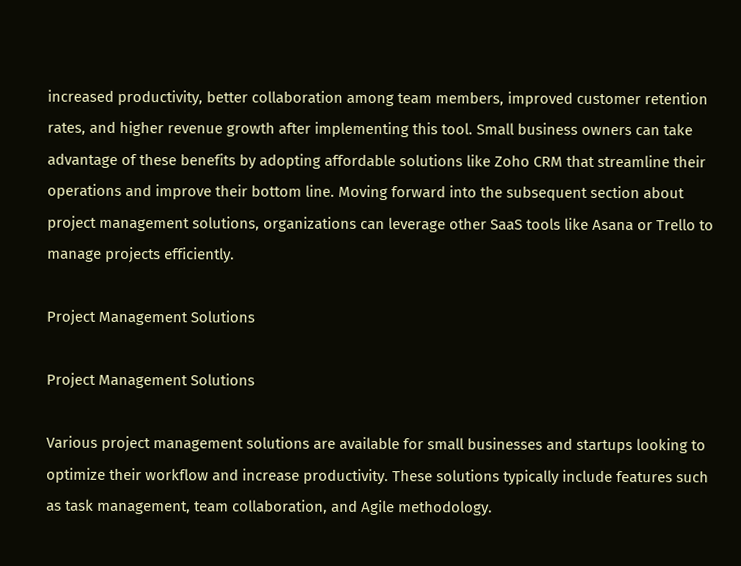increased productivity, better collaboration among team members, improved customer retention rates, and higher revenue growth after implementing this tool. Small business owners can take advantage of these benefits by adopting affordable solutions like Zoho CRM that streamline their operations and improve their bottom line. Moving forward into the subsequent section about project management solutions, organizations can leverage other SaaS tools like Asana or Trello to manage projects efficiently.

Project Management Solutions

Project Management Solutions

Various project management solutions are available for small businesses and startups looking to optimize their workflow and increase productivity. These solutions typically include features such as task management, team collaboration, and Agile methodology.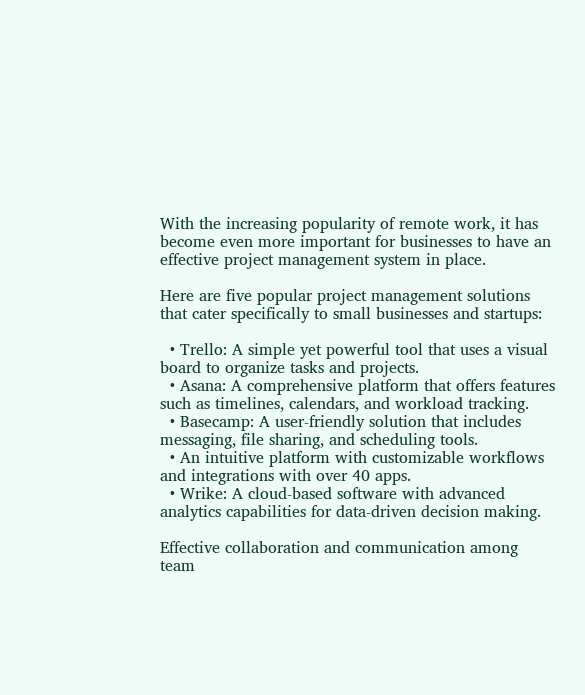With the increasing popularity of remote work, it has become even more important for businesses to have an effective project management system in place.

Here are five popular project management solutions that cater specifically to small businesses and startups:

  • Trello: A simple yet powerful tool that uses a visual board to organize tasks and projects.
  • Asana: A comprehensive platform that offers features such as timelines, calendars, and workload tracking.
  • Basecamp: A user-friendly solution that includes messaging, file sharing, and scheduling tools.
  • An intuitive platform with customizable workflows and integrations with over 40 apps.
  • Wrike: A cloud-based software with advanced analytics capabilities for data-driven decision making.

Effective collaboration and communication among team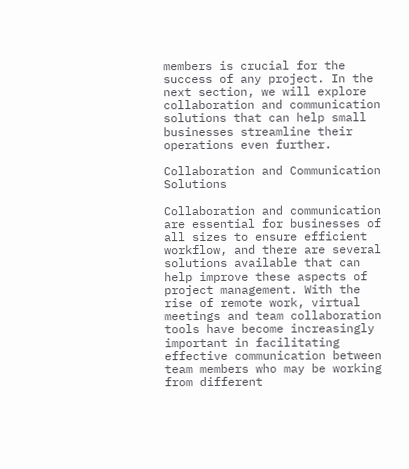members is crucial for the success of any project. In the next section, we will explore collaboration and communication solutions that can help small businesses streamline their operations even further.

Collaboration and Communication Solutions

Collaboration and communication are essential for businesses of all sizes to ensure efficient workflow, and there are several solutions available that can help improve these aspects of project management. With the rise of remote work, virtual meetings and team collaboration tools have become increasingly important in facilitating effective communication between team members who may be working from different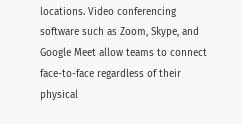locations. Video conferencing software such as Zoom, Skype, and Google Meet allow teams to connect face-to-face regardless of their physical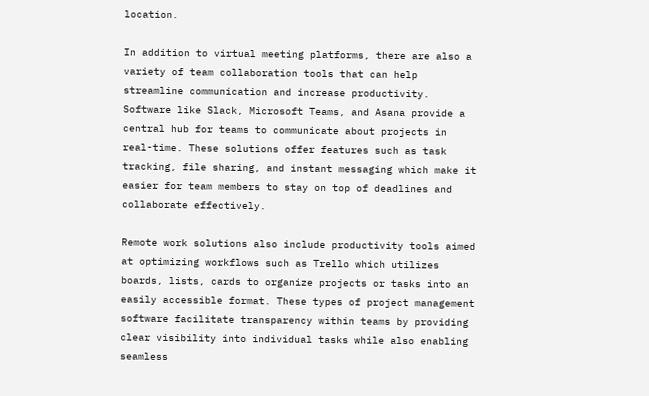location.

In addition to virtual meeting platforms, there are also a variety of team collaboration tools that can help streamline communication and increase productivity. Software like Slack, Microsoft Teams, and Asana provide a central hub for teams to communicate about projects in real-time. These solutions offer features such as task tracking, file sharing, and instant messaging which make it easier for team members to stay on top of deadlines and collaborate effectively.

Remote work solutions also include productivity tools aimed at optimizing workflows such as Trello which utilizes boards, lists, cards to organize projects or tasks into an easily accessible format. These types of project management software facilitate transparency within teams by providing clear visibility into individual tasks while also enabling seamless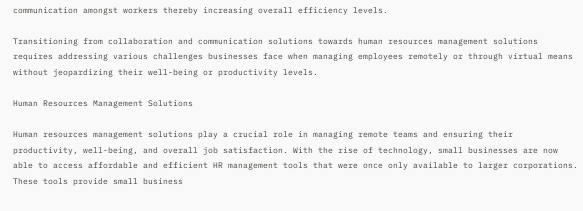communication amongst workers thereby increasing overall efficiency levels.

Transitioning from collaboration and communication solutions towards human resources management solutions requires addressing various challenges businesses face when managing employees remotely or through virtual means without jeopardizing their well-being or productivity levels.

Human Resources Management Solutions

Human resources management solutions play a crucial role in managing remote teams and ensuring their productivity, well-being, and overall job satisfaction. With the rise of technology, small businesses are now able to access affordable and efficient HR management tools that were once only available to larger corporations. These tools provide small business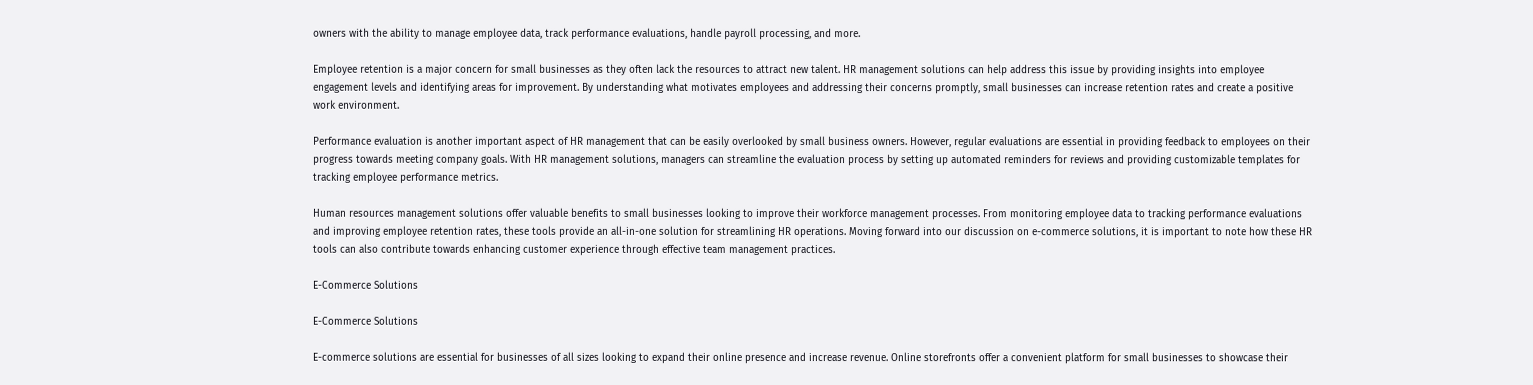owners with the ability to manage employee data, track performance evaluations, handle payroll processing, and more.

Employee retention is a major concern for small businesses as they often lack the resources to attract new talent. HR management solutions can help address this issue by providing insights into employee engagement levels and identifying areas for improvement. By understanding what motivates employees and addressing their concerns promptly, small businesses can increase retention rates and create a positive work environment.

Performance evaluation is another important aspect of HR management that can be easily overlooked by small business owners. However, regular evaluations are essential in providing feedback to employees on their progress towards meeting company goals. With HR management solutions, managers can streamline the evaluation process by setting up automated reminders for reviews and providing customizable templates for tracking employee performance metrics.

Human resources management solutions offer valuable benefits to small businesses looking to improve their workforce management processes. From monitoring employee data to tracking performance evaluations and improving employee retention rates, these tools provide an all-in-one solution for streamlining HR operations. Moving forward into our discussion on e-commerce solutions, it is important to note how these HR tools can also contribute towards enhancing customer experience through effective team management practices.

E-Commerce Solutions

E-Commerce Solutions

E-commerce solutions are essential for businesses of all sizes looking to expand their online presence and increase revenue. Online storefronts offer a convenient platform for small businesses to showcase their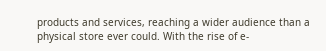products and services, reaching a wider audience than a physical store ever could. With the rise of e-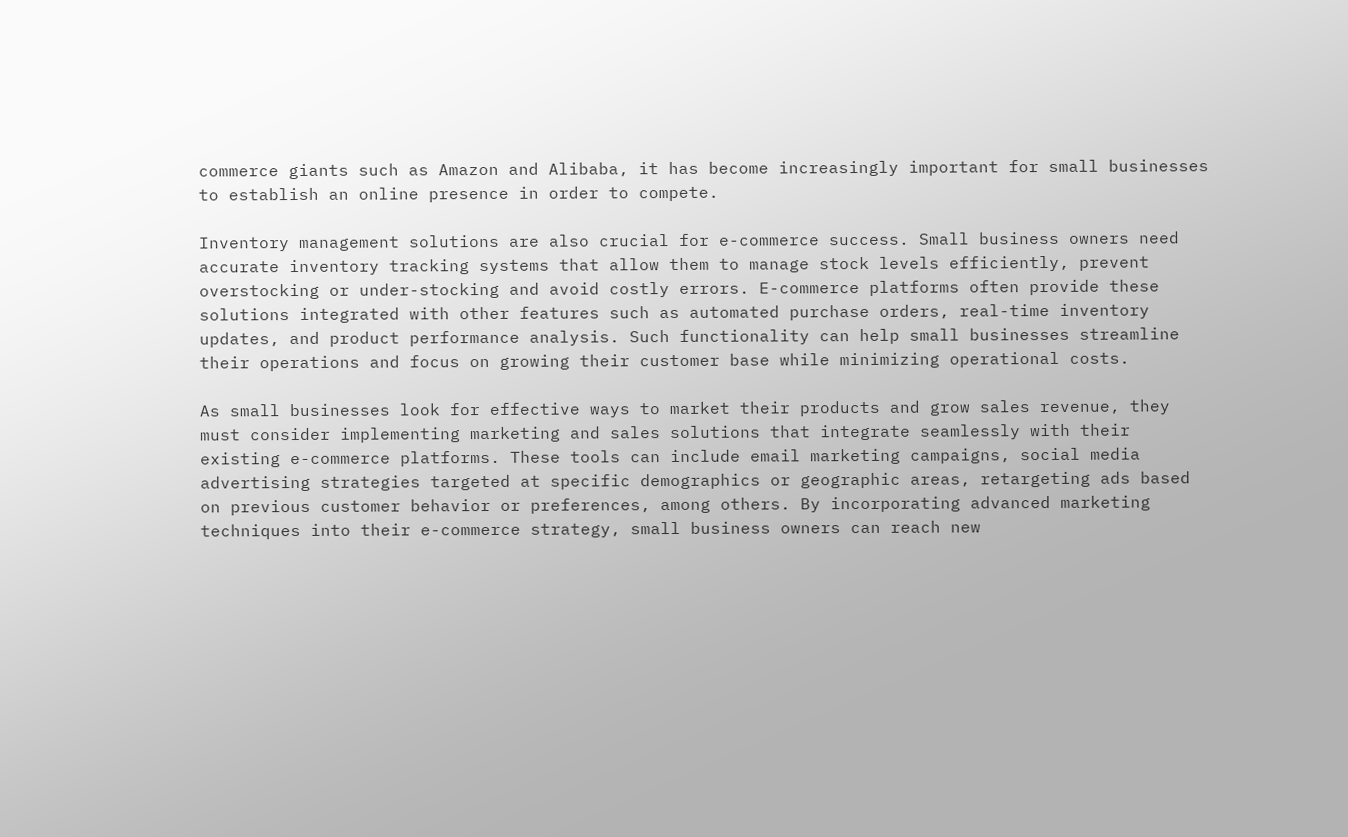commerce giants such as Amazon and Alibaba, it has become increasingly important for small businesses to establish an online presence in order to compete.

Inventory management solutions are also crucial for e-commerce success. Small business owners need accurate inventory tracking systems that allow them to manage stock levels efficiently, prevent overstocking or under-stocking and avoid costly errors. E-commerce platforms often provide these solutions integrated with other features such as automated purchase orders, real-time inventory updates, and product performance analysis. Such functionality can help small businesses streamline their operations and focus on growing their customer base while minimizing operational costs.

As small businesses look for effective ways to market their products and grow sales revenue, they must consider implementing marketing and sales solutions that integrate seamlessly with their existing e-commerce platforms. These tools can include email marketing campaigns, social media advertising strategies targeted at specific demographics or geographic areas, retargeting ads based on previous customer behavior or preferences, among others. By incorporating advanced marketing techniques into their e-commerce strategy, small business owners can reach new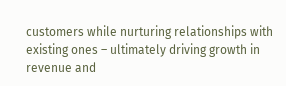customers while nurturing relationships with existing ones – ultimately driving growth in revenue and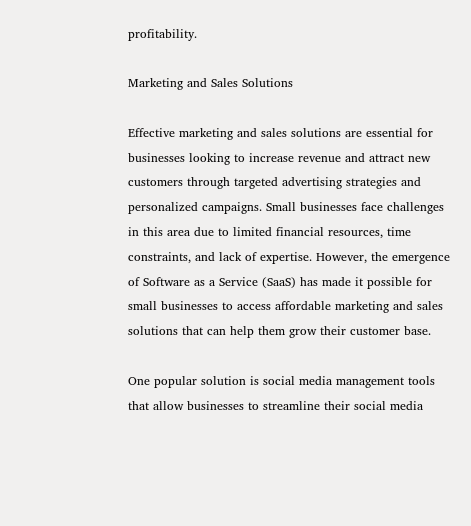profitability.

Marketing and Sales Solutions

Effective marketing and sales solutions are essential for businesses looking to increase revenue and attract new customers through targeted advertising strategies and personalized campaigns. Small businesses face challenges in this area due to limited financial resources, time constraints, and lack of expertise. However, the emergence of Software as a Service (SaaS) has made it possible for small businesses to access affordable marketing and sales solutions that can help them grow their customer base.

One popular solution is social media management tools that allow businesses to streamline their social media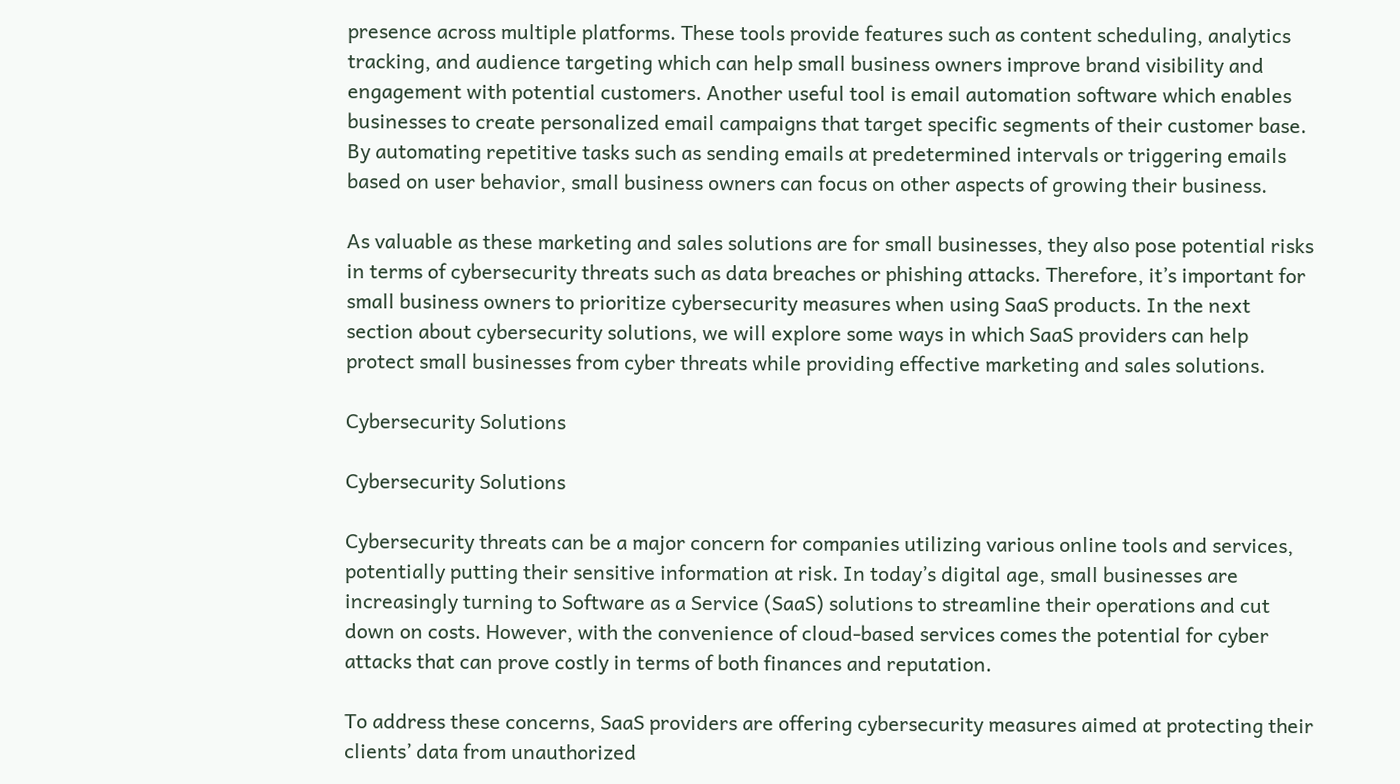presence across multiple platforms. These tools provide features such as content scheduling, analytics tracking, and audience targeting which can help small business owners improve brand visibility and engagement with potential customers. Another useful tool is email automation software which enables businesses to create personalized email campaigns that target specific segments of their customer base. By automating repetitive tasks such as sending emails at predetermined intervals or triggering emails based on user behavior, small business owners can focus on other aspects of growing their business.

As valuable as these marketing and sales solutions are for small businesses, they also pose potential risks in terms of cybersecurity threats such as data breaches or phishing attacks. Therefore, it’s important for small business owners to prioritize cybersecurity measures when using SaaS products. In the next section about cybersecurity solutions, we will explore some ways in which SaaS providers can help protect small businesses from cyber threats while providing effective marketing and sales solutions.

Cybersecurity Solutions

Cybersecurity Solutions

Cybersecurity threats can be a major concern for companies utilizing various online tools and services, potentially putting their sensitive information at risk. In today’s digital age, small businesses are increasingly turning to Software as a Service (SaaS) solutions to streamline their operations and cut down on costs. However, with the convenience of cloud-based services comes the potential for cyber attacks that can prove costly in terms of both finances and reputation.

To address these concerns, SaaS providers are offering cybersecurity measures aimed at protecting their clients’ data from unauthorized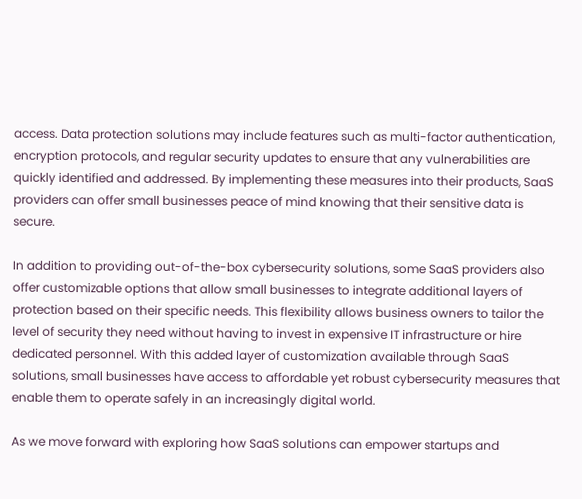access. Data protection solutions may include features such as multi-factor authentication, encryption protocols, and regular security updates to ensure that any vulnerabilities are quickly identified and addressed. By implementing these measures into their products, SaaS providers can offer small businesses peace of mind knowing that their sensitive data is secure.

In addition to providing out-of-the-box cybersecurity solutions, some SaaS providers also offer customizable options that allow small businesses to integrate additional layers of protection based on their specific needs. This flexibility allows business owners to tailor the level of security they need without having to invest in expensive IT infrastructure or hire dedicated personnel. With this added layer of customization available through SaaS solutions, small businesses have access to affordable yet robust cybersecurity measures that enable them to operate safely in an increasingly digital world.

As we move forward with exploring how SaaS solutions can empower startups and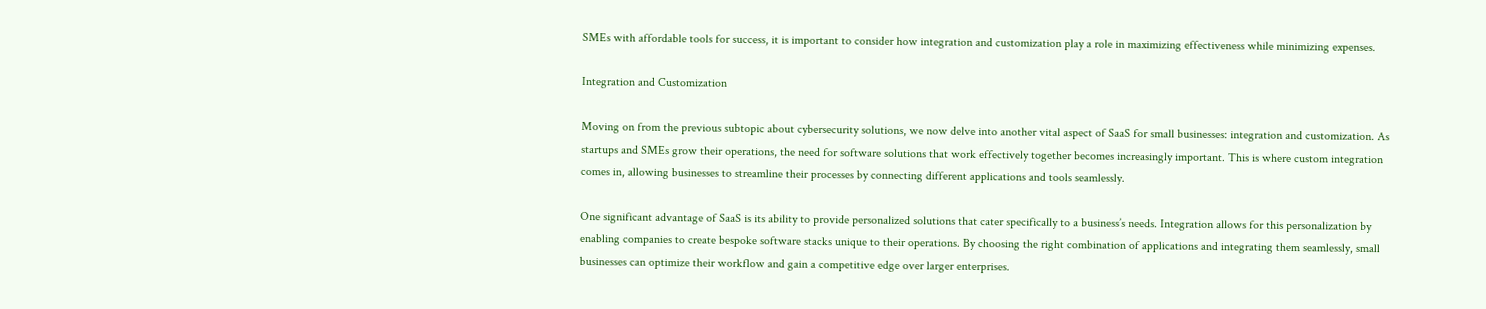SMEs with affordable tools for success, it is important to consider how integration and customization play a role in maximizing effectiveness while minimizing expenses.

Integration and Customization

Moving on from the previous subtopic about cybersecurity solutions, we now delve into another vital aspect of SaaS for small businesses: integration and customization. As startups and SMEs grow their operations, the need for software solutions that work effectively together becomes increasingly important. This is where custom integration comes in, allowing businesses to streamline their processes by connecting different applications and tools seamlessly.

One significant advantage of SaaS is its ability to provide personalized solutions that cater specifically to a business’s needs. Integration allows for this personalization by enabling companies to create bespoke software stacks unique to their operations. By choosing the right combination of applications and integrating them seamlessly, small businesses can optimize their workflow and gain a competitive edge over larger enterprises.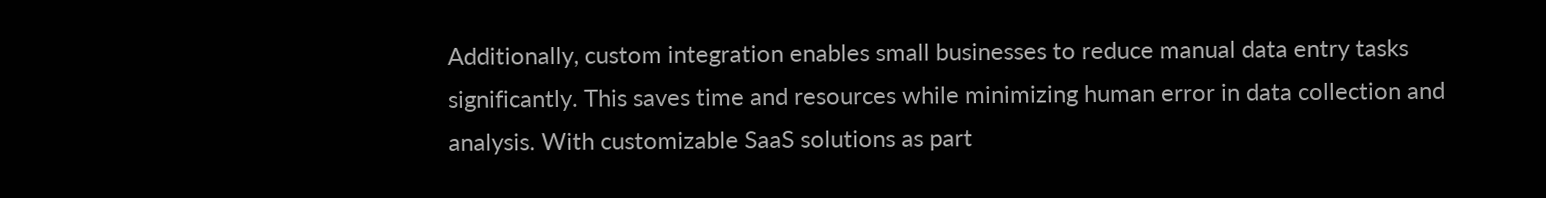Additionally, custom integration enables small businesses to reduce manual data entry tasks significantly. This saves time and resources while minimizing human error in data collection and analysis. With customizable SaaS solutions as part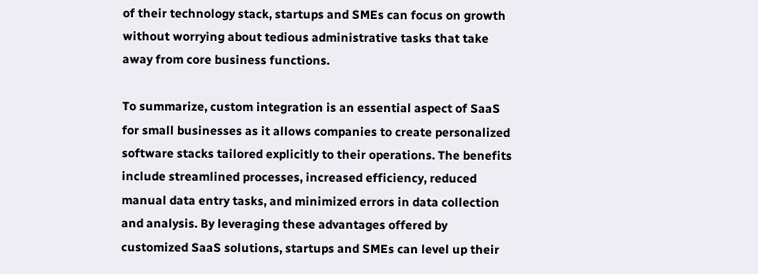of their technology stack, startups and SMEs can focus on growth without worrying about tedious administrative tasks that take away from core business functions.

To summarize, custom integration is an essential aspect of SaaS for small businesses as it allows companies to create personalized software stacks tailored explicitly to their operations. The benefits include streamlined processes, increased efficiency, reduced manual data entry tasks, and minimized errors in data collection and analysis. By leveraging these advantages offered by customized SaaS solutions, startups and SMEs can level up their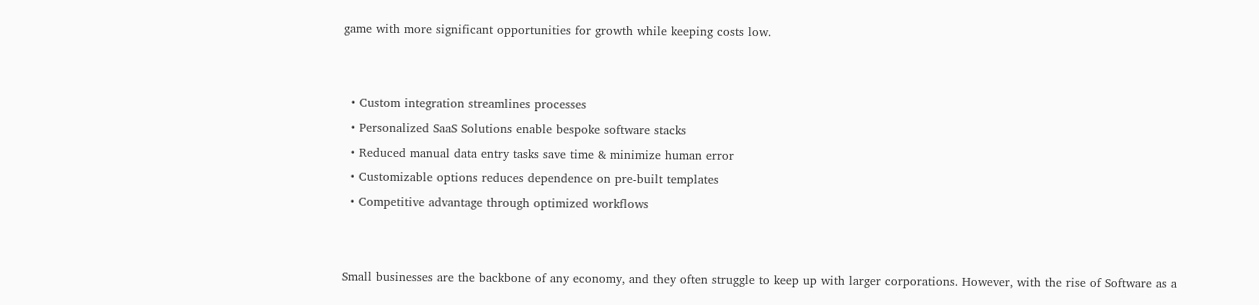game with more significant opportunities for growth while keeping costs low.


  • Custom integration streamlines processes
  • Personalized SaaS Solutions enable bespoke software stacks
  • Reduced manual data entry tasks save time & minimize human error
  • Customizable options reduces dependence on pre-built templates
  • Competitive advantage through optimized workflows


Small businesses are the backbone of any economy, and they often struggle to keep up with larger corporations. However, with the rise of Software as a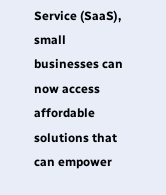Service (SaaS), small businesses can now access affordable solutions that can empower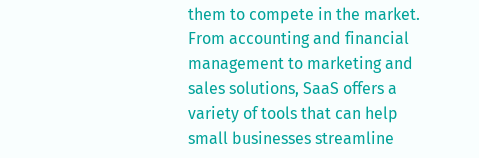them to compete in the market. From accounting and financial management to marketing and sales solutions, SaaS offers a variety of tools that can help small businesses streamline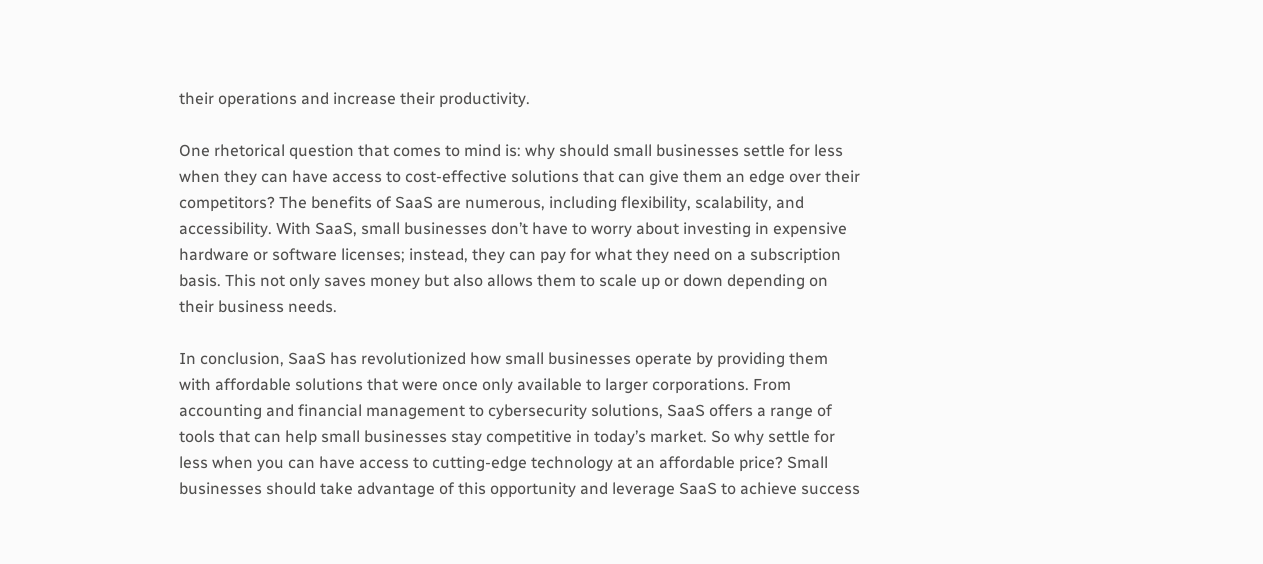their operations and increase their productivity.

One rhetorical question that comes to mind is: why should small businesses settle for less when they can have access to cost-effective solutions that can give them an edge over their competitors? The benefits of SaaS are numerous, including flexibility, scalability, and accessibility. With SaaS, small businesses don’t have to worry about investing in expensive hardware or software licenses; instead, they can pay for what they need on a subscription basis. This not only saves money but also allows them to scale up or down depending on their business needs.

In conclusion, SaaS has revolutionized how small businesses operate by providing them with affordable solutions that were once only available to larger corporations. From accounting and financial management to cybersecurity solutions, SaaS offers a range of tools that can help small businesses stay competitive in today’s market. So why settle for less when you can have access to cutting-edge technology at an affordable price? Small businesses should take advantage of this opportunity and leverage SaaS to achieve success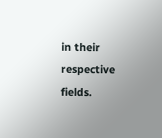in their respective fields.